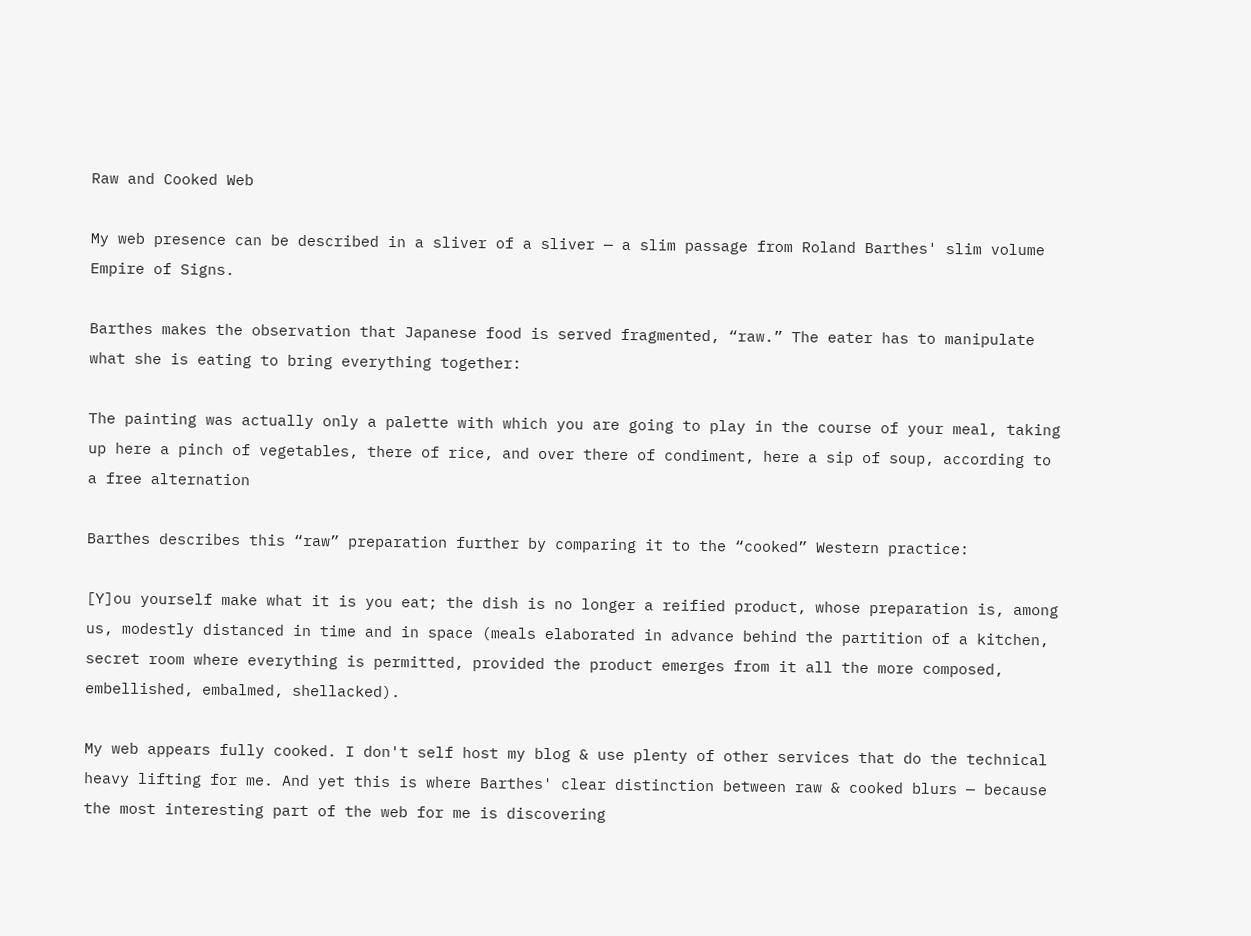Raw and Cooked Web

My web presence can be described in a sliver of a sliver — a slim passage from Roland Barthes' slim volume Empire of Signs.

Barthes makes the observation that Japanese food is served fragmented, “raw.” The eater has to manipulate what she is eating to bring everything together:

The painting was actually only a palette with which you are going to play in the course of your meal, taking up here a pinch of vegetables, there of rice, and over there of condiment, here a sip of soup, according to a free alternation

Barthes describes this “raw” preparation further by comparing it to the “cooked” Western practice:

[Y]ou yourself make what it is you eat; the dish is no longer a reified product, whose preparation is, among us, modestly distanced in time and in space (meals elaborated in advance behind the partition of a kitchen, secret room where everything is permitted, provided the product emerges from it all the more composed, embellished, embalmed, shellacked).

My web appears fully cooked. I don't self host my blog & use plenty of other services that do the technical heavy lifting for me. And yet this is where Barthes' clear distinction between raw & cooked blurs — because the most interesting part of the web for me is discovering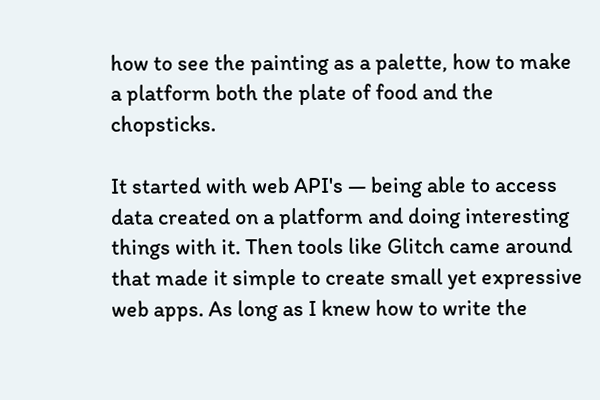how to see the painting as a palette, how to make a platform both the plate of food and the chopsticks.

It started with web API's — being able to access data created on a platform and doing interesting things with it. Then tools like Glitch came around that made it simple to create small yet expressive web apps. As long as I knew how to write the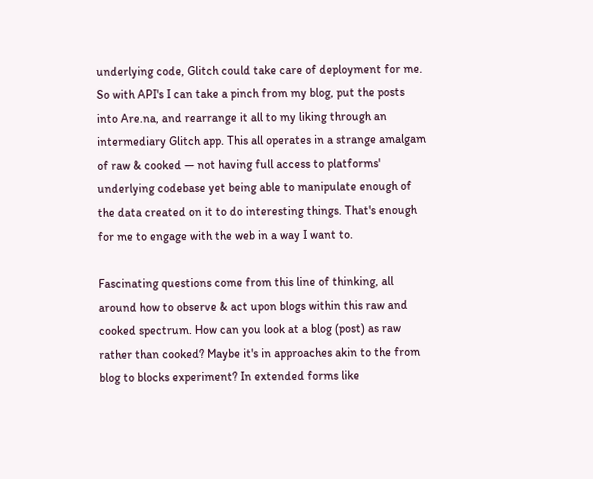underlying code, Glitch could take care of deployment for me. So with API's I can take a pinch from my blog, put the posts into Are.na, and rearrange it all to my liking through an intermediary Glitch app. This all operates in a strange amalgam of raw & cooked — not having full access to platforms' underlying codebase yet being able to manipulate enough of the data created on it to do interesting things. That's enough for me to engage with the web in a way I want to.

Fascinating questions come from this line of thinking, all around how to observe & act upon blogs within this raw and cooked spectrum. How can you look at a blog (post) as raw rather than cooked? Maybe it's in approaches akin to the from blog to blocks experiment? In extended forms like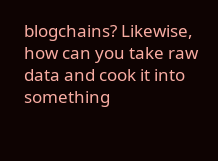blogchains? Likewise, how can you take raw data and cook it into something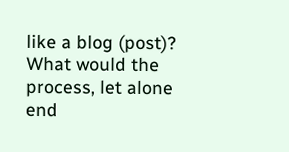like a blog (post)? What would the process, let alone end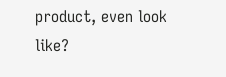product, even look like?